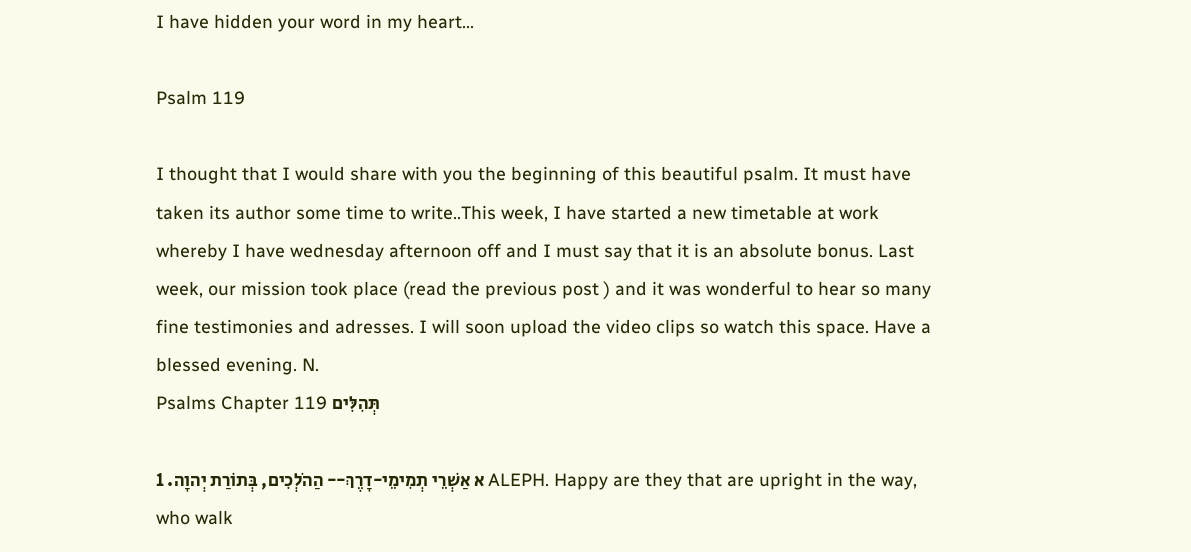I have hidden your word in my heart...

Psalm 119

I thought that I would share with you the beginning of this beautiful psalm. It must have taken its author some time to write..This week, I have started a new timetable at work whereby I have wednesday afternoon off and I must say that it is an absolute bonus. Last week, our mission took place (read the previous post ) and it was wonderful to hear so many fine testimonies and adresses. I will soon upload the video clips so watch this space. Have a blessed evening. N.
Psalms Chapter 119 תְּהִלִּים

א אַשְׁרֵי תְמִימֵי-דָרֶךְ-- הַהֹלְכִים, בְּתוֹרַת יְהוָה. 1 ALEPH. Happy are they that are upright in the way, who walk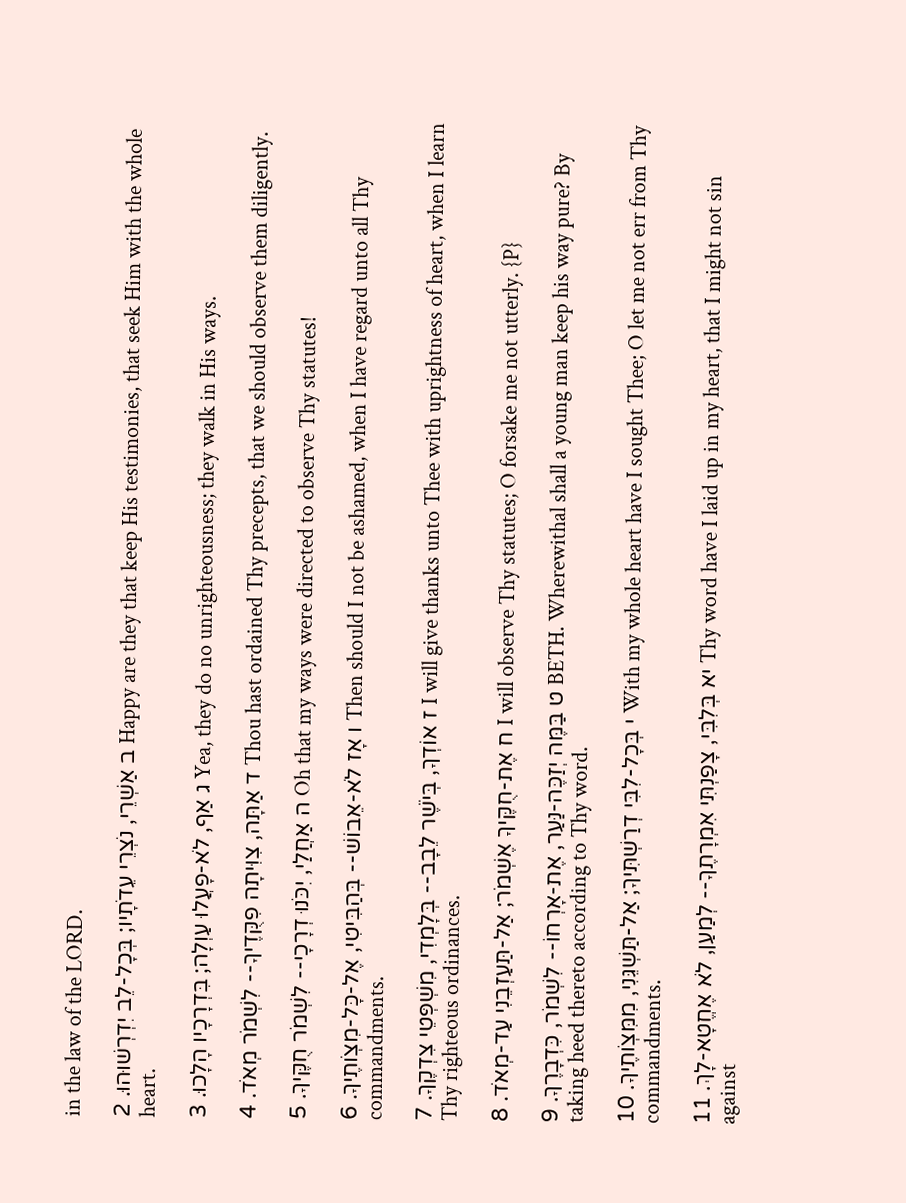in the law of the LORD.

ב אַשְׁרֵי, נֹצְרֵי עֵדֹתָיו; בְּכָל-לֵב יִדְרְשׁוּהוּ. 2 Happy are they that keep His testimonies, that seek Him with the whole heart.

ג אַף, לֹא-פָעֲלוּ עַוְלָה; בִּדְרָכָיו הָלָכוּ. 3 Yea, they do no unrighteousness; they walk in His ways.

ד אַתָּה, צִוִּיתָה פִקֻּדֶיךָ-- לִשְׁמֹר מְאֹד. 4 Thou hast ordained Thy precepts, that we should observe them diligently.

ה אַחֲלַי, יִכֹּנוּ דְרָכָי-- לִשְׁמֹר חֻקֶּיךָ. 5 Oh that my ways were directed to observe Thy statutes!

ו אָז לֹא-אֵבוֹשׁ-- בְּהַבִּיטִי, אֶל-כָּל-מִצְו‍ֹתֶיךָ. 6 Then should I not be ashamed, when I have regard unto all Thy commandments.

ז אוֹדְךָ, בְּיֹשֶׁר לֵבָב-- בְּלָמְדִי, מִשְׁפְּטֵי צִדְקֶךָ. 7 I will give thanks unto Thee with uprightness of heart, when I learn Thy righteous ordinances.

ח אֶת-חֻקֶּיךָ אֶשְׁמֹר; אַל-תַּעַזְבֵנִי עַד-מְאֹד. 8 I will observe Thy statutes; O forsake me not utterly. {P}

ט בַּמֶּה יְזַכֶּה-נַּעַר, אֶת-אָרְחוֹ-- לִשְׁמֹר, כִּדְבָרֶךָ. 9 BETH. Wherewithal shall a young man keep his way pure? By taking heed thereto according to Thy word.

י בְּכָל-לִבִּי דְרַשְׁתִּיךָ; אַל-תַּשְׁגֵּנִי, מִמִּצְו‍ֹתֶיךָ. 10 With my whole heart have I sought Thee; O let me not err from Thy commandments.

יא בְּלִבִּי, צָפַנְתִּי אִמְרָתֶךָ-- לְמַעַן, לֹא אֶחֱטָא-לָךְ. 11 Thy word have I laid up in my heart, that I might not sin against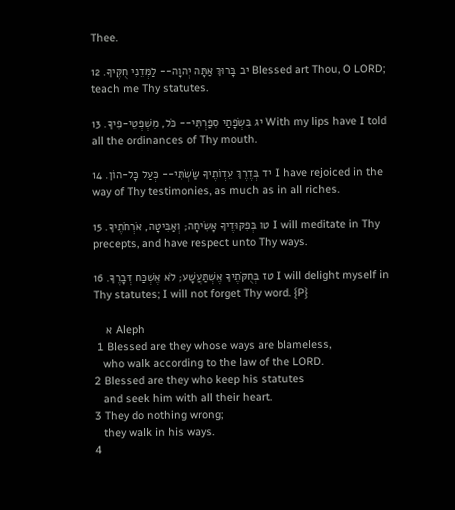Thee.

יב בָּרוּךְ אַתָּה יְהוָה-- לַמְּדֵנִי חֻקֶּיךָ. 12 Blessed art Thou, O LORD; teach me Thy statutes.

יג בִּשְׂפָתַי סִפַּרְתִּי-- כֹּל, מִשְׁפְּטֵי-פִיךָ. 13 With my lips have I told all the ordinances of Thy mouth.

יד בְּדֶרֶךְ עֵדְו‍ֹתֶיךָ שַׂשְׂתִּי-- כְּעַל כָּל-הוֹן. 14 I have rejoiced in the way of Thy testimonies, as much as in all riches.

טו בְּפִקּוּדֶיךָ אָשִׂיחָה; וְאַבִּיטָה, אֹרְחֹתֶיךָ. 15 I will meditate in Thy precepts, and have respect unto Thy ways.

טז בְּחֻקֹּתֶיךָ אֶשְׁתַּעֲשָׁע; לֹא אֶשְׁכַּח דְּבָרֶךָ. 16 I will delight myself in Thy statutes; I will not forget Thy word. {P}

    א Aleph
 1 Blessed are they whose ways are blameless,
   who walk according to the law of the LORD.
2 Blessed are they who keep his statutes
   and seek him with all their heart.
3 They do nothing wrong;
   they walk in his ways.
4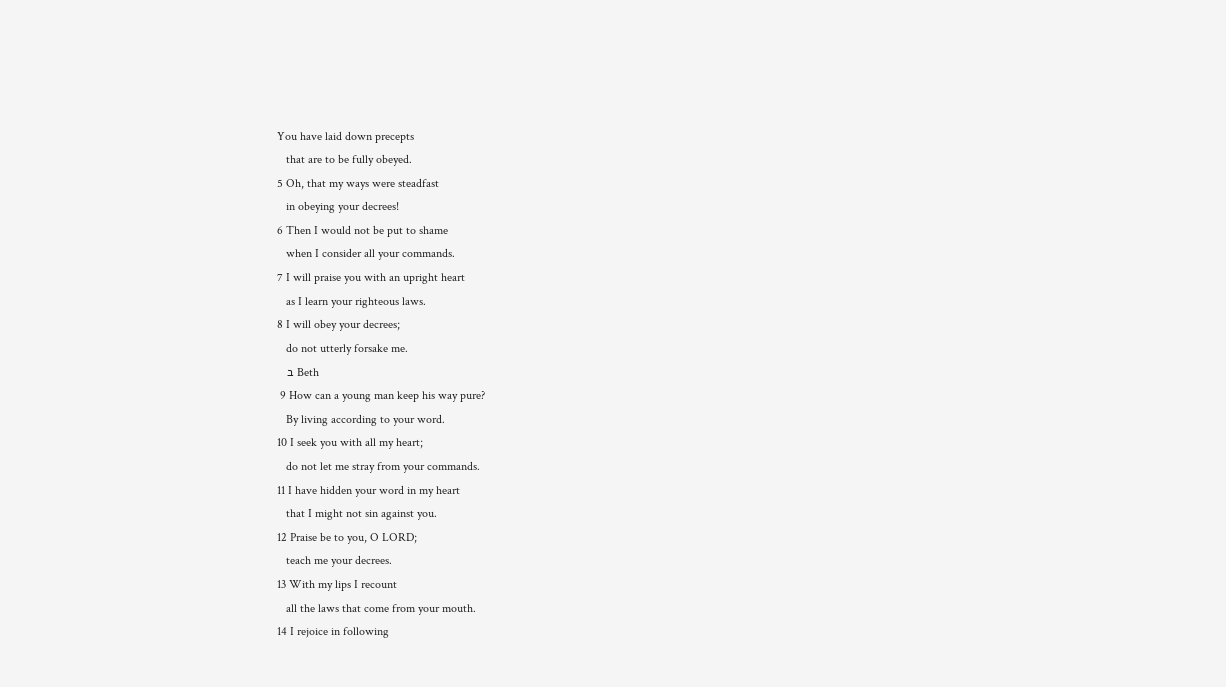You have laid down precepts
   that are to be fully obeyed.
5 Oh, that my ways were steadfast
   in obeying your decrees!
6 Then I would not be put to shame
   when I consider all your commands.
7 I will praise you with an upright heart
   as I learn your righteous laws.
8 I will obey your decrees;
   do not utterly forsake me.
   ב Beth
 9 How can a young man keep his way pure?
   By living according to your word.
10 I seek you with all my heart;
   do not let me stray from your commands.
11 I have hidden your word in my heart
   that I might not sin against you.
12 Praise be to you, O LORD;
   teach me your decrees.
13 With my lips I recount
   all the laws that come from your mouth.
14 I rejoice in following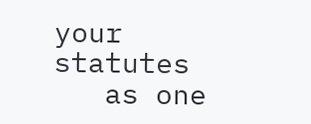your statutes
   as one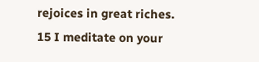rejoices in great riches.
15 I meditate on your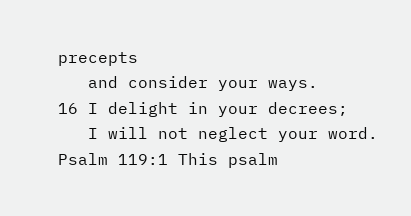precepts
   and consider your ways.
16 I delight in your decrees;
   I will not neglect your word.
Psalm 119:1 This psalm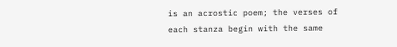is an acrostic poem; the verses of each stanza begin with the same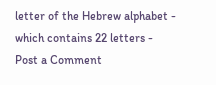letter of the Hebrew alphabet - which contains 22 letters -
Post a Comment